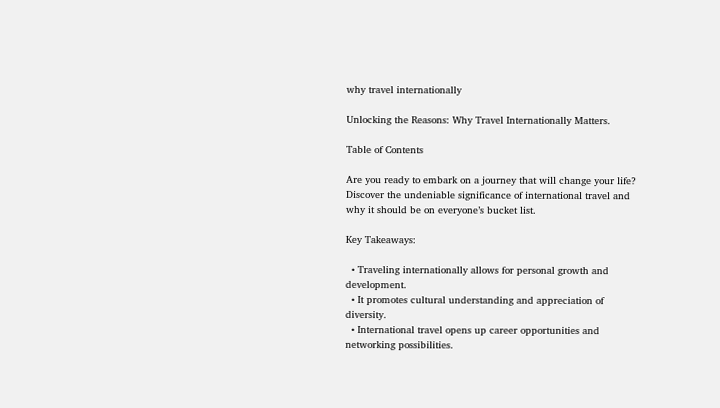why travel internationally

Unlocking the Reasons: Why Travel Internationally Matters.

Table of Contents

Are you ready to embark on a journey that will change your life? Discover the undeniable significance of international travel and why it should be on everyone’s bucket list.

Key Takeaways:

  • Traveling internationally allows for personal growth and development.
  • It promotes cultural understanding and appreciation of diversity.
  • International travel opens up career opportunities and networking possibilities.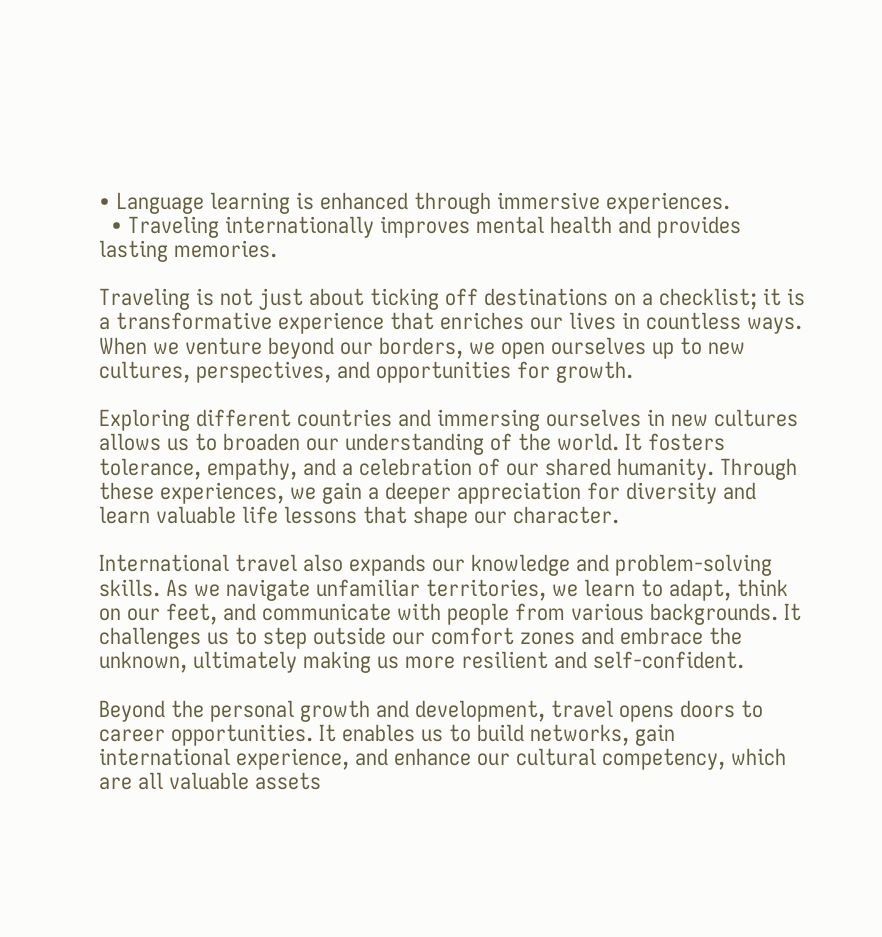• Language learning is enhanced through immersive experiences.
  • Traveling internationally improves mental health and provides lasting memories.

Traveling is not just about ticking off destinations on a checklist; it is a transformative experience that enriches our lives in countless ways. When we venture beyond our borders, we open ourselves up to new cultures, perspectives, and opportunities for growth.

Exploring different countries and immersing ourselves in new cultures allows us to broaden our understanding of the world. It fosters tolerance, empathy, and a celebration of our shared humanity. Through these experiences, we gain a deeper appreciation for diversity and learn valuable life lessons that shape our character.

International travel also expands our knowledge and problem-solving skills. As we navigate unfamiliar territories, we learn to adapt, think on our feet, and communicate with people from various backgrounds. It challenges us to step outside our comfort zones and embrace the unknown, ultimately making us more resilient and self-confident.

Beyond the personal growth and development, travel opens doors to career opportunities. It enables us to build networks, gain international experience, and enhance our cultural competency, which are all valuable assets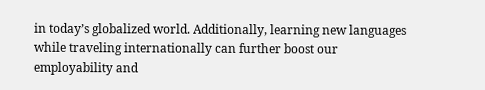in today’s globalized world. Additionally, learning new languages while traveling internationally can further boost our employability and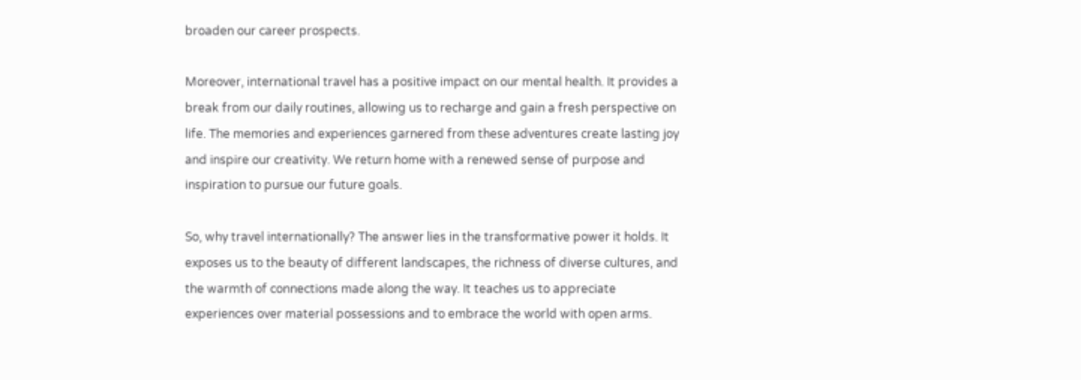broaden our career prospects.

Moreover, international travel has a positive impact on our mental health. It provides a break from our daily routines, allowing us to recharge and gain a fresh perspective on life. The memories and experiences garnered from these adventures create lasting joy and inspire our creativity. We return home with a renewed sense of purpose and inspiration to pursue our future goals.

So, why travel internationally? The answer lies in the transformative power it holds. It exposes us to the beauty of different landscapes, the richness of diverse cultures, and the warmth of connections made along the way. It teaches us to appreciate experiences over material possessions and to embrace the world with open arms.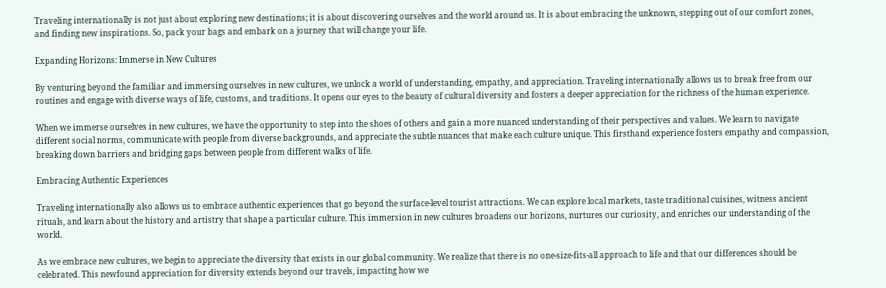Traveling internationally is not just about exploring new destinations; it is about discovering ourselves and the world around us. It is about embracing the unknown, stepping out of our comfort zones, and finding new inspirations. So, pack your bags and embark on a journey that will change your life.

Expanding Horizons: Immerse in New Cultures

By venturing beyond the familiar and immersing ourselves in new cultures, we unlock a world of understanding, empathy, and appreciation. Traveling internationally allows us to break free from our routines and engage with diverse ways of life, customs, and traditions. It opens our eyes to the beauty of cultural diversity and fosters a deeper appreciation for the richness of the human experience.

When we immerse ourselves in new cultures, we have the opportunity to step into the shoes of others and gain a more nuanced understanding of their perspectives and values. We learn to navigate different social norms, communicate with people from diverse backgrounds, and appreciate the subtle nuances that make each culture unique. This firsthand experience fosters empathy and compassion, breaking down barriers and bridging gaps between people from different walks of life.

Embracing Authentic Experiences

Traveling internationally also allows us to embrace authentic experiences that go beyond the surface-level tourist attractions. We can explore local markets, taste traditional cuisines, witness ancient rituals, and learn about the history and artistry that shape a particular culture. This immersion in new cultures broadens our horizons, nurtures our curiosity, and enriches our understanding of the world.

As we embrace new cultures, we begin to appreciate the diversity that exists in our global community. We realize that there is no one-size-fits-all approach to life and that our differences should be celebrated. This newfound appreciation for diversity extends beyond our travels, impacting how we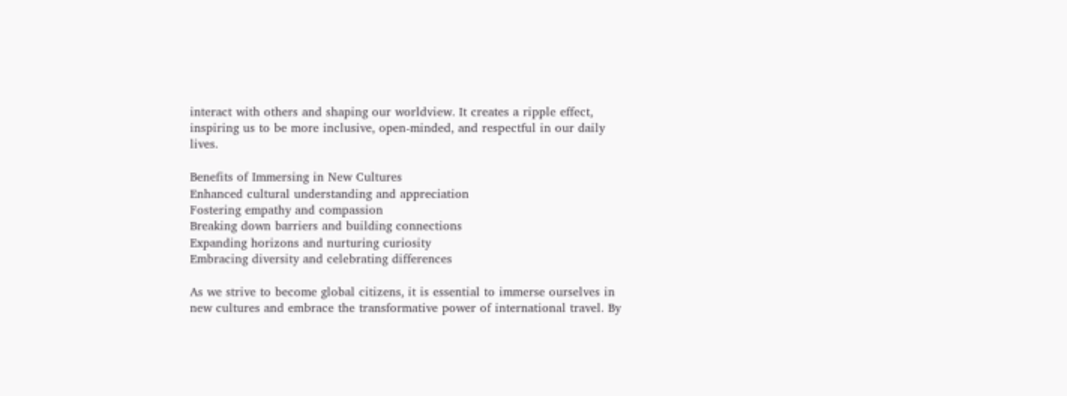interact with others and shaping our worldview. It creates a ripple effect, inspiring us to be more inclusive, open-minded, and respectful in our daily lives.

Benefits of Immersing in New Cultures
Enhanced cultural understanding and appreciation
Fostering empathy and compassion
Breaking down barriers and building connections
Expanding horizons and nurturing curiosity
Embracing diversity and celebrating differences

As we strive to become global citizens, it is essential to immerse ourselves in new cultures and embrace the transformative power of international travel. By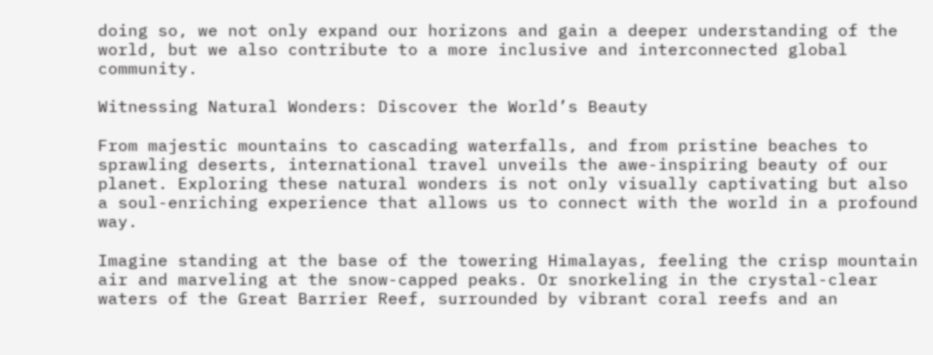doing so, we not only expand our horizons and gain a deeper understanding of the world, but we also contribute to a more inclusive and interconnected global community.

Witnessing Natural Wonders: Discover the World’s Beauty

From majestic mountains to cascading waterfalls, and from pristine beaches to sprawling deserts, international travel unveils the awe-inspiring beauty of our planet. Exploring these natural wonders is not only visually captivating but also a soul-enriching experience that allows us to connect with the world in a profound way.

Imagine standing at the base of the towering Himalayas, feeling the crisp mountain air and marveling at the snow-capped peaks. Or snorkeling in the crystal-clear waters of the Great Barrier Reef, surrounded by vibrant coral reefs and an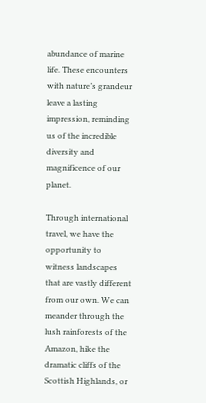abundance of marine life. These encounters with nature’s grandeur leave a lasting impression, reminding us of the incredible diversity and magnificence of our planet.

Through international travel, we have the opportunity to witness landscapes that are vastly different from our own. We can meander through the lush rainforests of the Amazon, hike the dramatic cliffs of the Scottish Highlands, or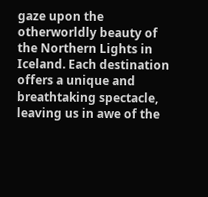gaze upon the otherworldly beauty of the Northern Lights in Iceland. Each destination offers a unique and breathtaking spectacle, leaving us in awe of the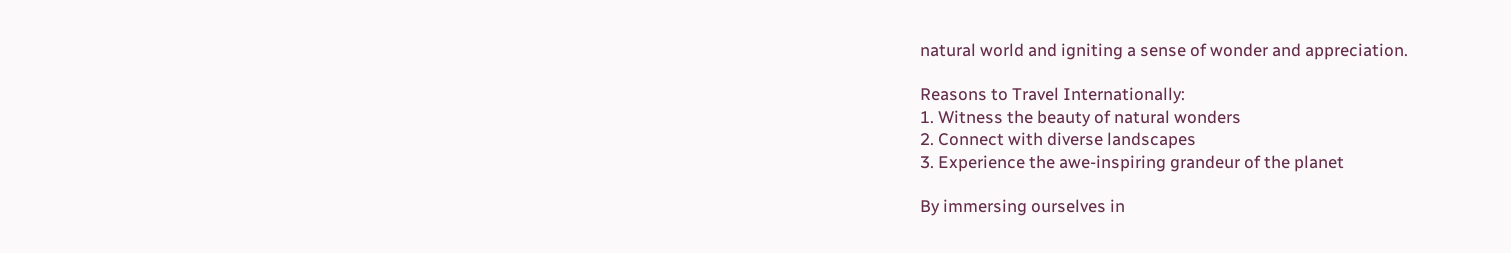natural world and igniting a sense of wonder and appreciation.

Reasons to Travel Internationally:
1. Witness the beauty of natural wonders
2. Connect with diverse landscapes
3. Experience the awe-inspiring grandeur of the planet

By immersing ourselves in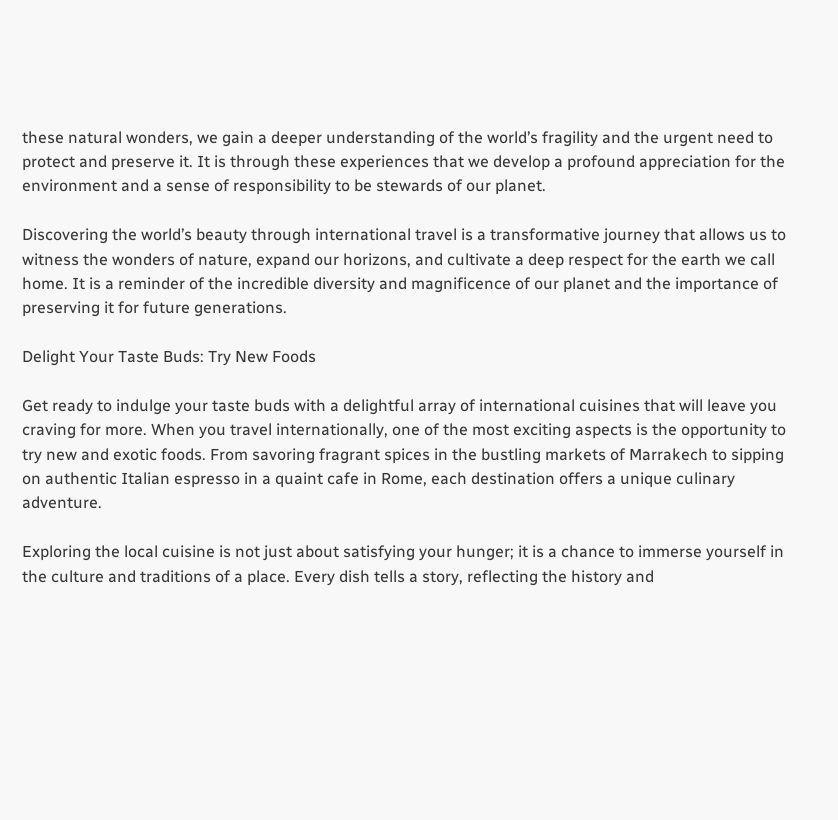these natural wonders, we gain a deeper understanding of the world’s fragility and the urgent need to protect and preserve it. It is through these experiences that we develop a profound appreciation for the environment and a sense of responsibility to be stewards of our planet.

Discovering the world’s beauty through international travel is a transformative journey that allows us to witness the wonders of nature, expand our horizons, and cultivate a deep respect for the earth we call home. It is a reminder of the incredible diversity and magnificence of our planet and the importance of preserving it for future generations.

Delight Your Taste Buds: Try New Foods

Get ready to indulge your taste buds with a delightful array of international cuisines that will leave you craving for more. When you travel internationally, one of the most exciting aspects is the opportunity to try new and exotic foods. From savoring fragrant spices in the bustling markets of Marrakech to sipping on authentic Italian espresso in a quaint cafe in Rome, each destination offers a unique culinary adventure.

Exploring the local cuisine is not just about satisfying your hunger; it is a chance to immerse yourself in the culture and traditions of a place. Every dish tells a story, reflecting the history and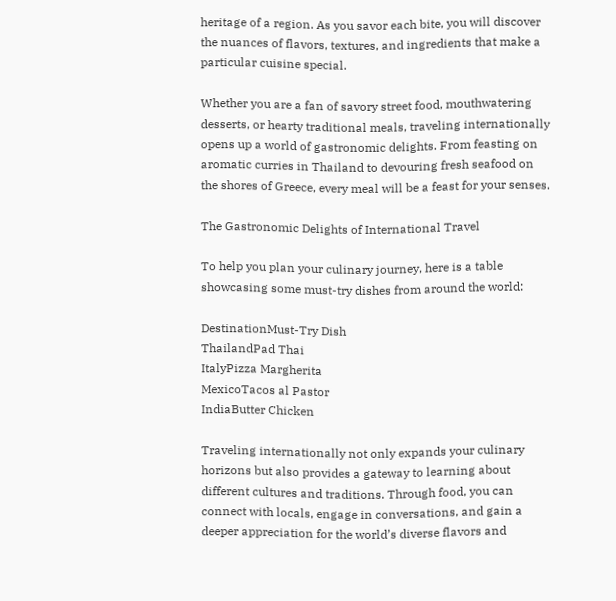heritage of a region. As you savor each bite, you will discover the nuances of flavors, textures, and ingredients that make a particular cuisine special.

Whether you are a fan of savory street food, mouthwatering desserts, or hearty traditional meals, traveling internationally opens up a world of gastronomic delights. From feasting on aromatic curries in Thailand to devouring fresh seafood on the shores of Greece, every meal will be a feast for your senses.

The Gastronomic Delights of International Travel

To help you plan your culinary journey, here is a table showcasing some must-try dishes from around the world:

DestinationMust-Try Dish
ThailandPad Thai
ItalyPizza Margherita
MexicoTacos al Pastor
IndiaButter Chicken

Traveling internationally not only expands your culinary horizons but also provides a gateway to learning about different cultures and traditions. Through food, you can connect with locals, engage in conversations, and gain a deeper appreciation for the world’s diverse flavors and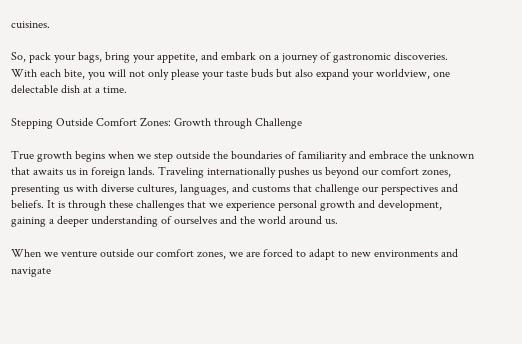cuisines.

So, pack your bags, bring your appetite, and embark on a journey of gastronomic discoveries. With each bite, you will not only please your taste buds but also expand your worldview, one delectable dish at a time.

Stepping Outside Comfort Zones: Growth through Challenge

True growth begins when we step outside the boundaries of familiarity and embrace the unknown that awaits us in foreign lands. Traveling internationally pushes us beyond our comfort zones, presenting us with diverse cultures, languages, and customs that challenge our perspectives and beliefs. It is through these challenges that we experience personal growth and development, gaining a deeper understanding of ourselves and the world around us.

When we venture outside our comfort zones, we are forced to adapt to new environments and navigate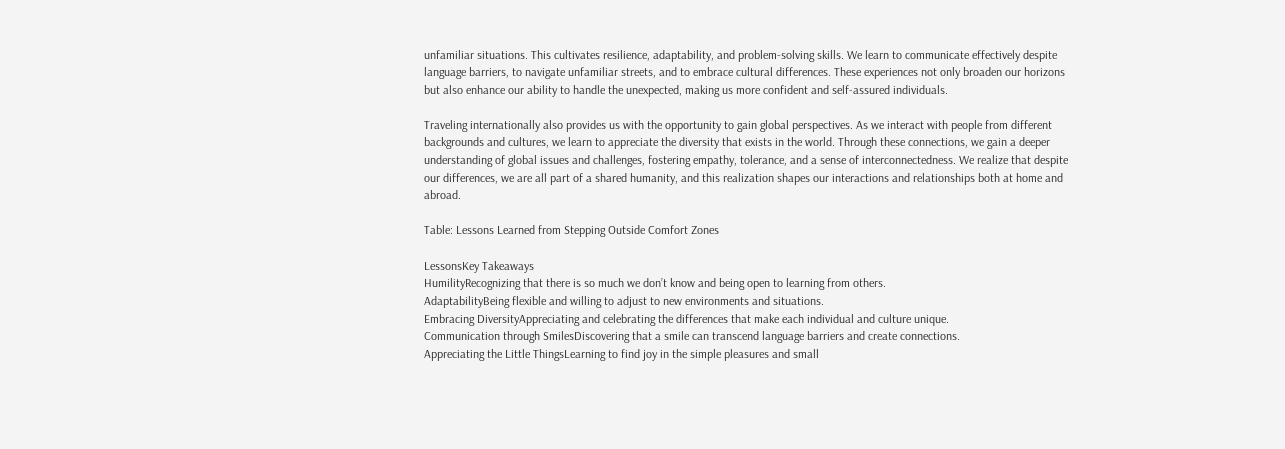unfamiliar situations. This cultivates resilience, adaptability, and problem-solving skills. We learn to communicate effectively despite language barriers, to navigate unfamiliar streets, and to embrace cultural differences. These experiences not only broaden our horizons but also enhance our ability to handle the unexpected, making us more confident and self-assured individuals.

Traveling internationally also provides us with the opportunity to gain global perspectives. As we interact with people from different backgrounds and cultures, we learn to appreciate the diversity that exists in the world. Through these connections, we gain a deeper understanding of global issues and challenges, fostering empathy, tolerance, and a sense of interconnectedness. We realize that despite our differences, we are all part of a shared humanity, and this realization shapes our interactions and relationships both at home and abroad.

Table: Lessons Learned from Stepping Outside Comfort Zones

LessonsKey Takeaways
HumilityRecognizing that there is so much we don’t know and being open to learning from others.
AdaptabilityBeing flexible and willing to adjust to new environments and situations.
Embracing DiversityAppreciating and celebrating the differences that make each individual and culture unique.
Communication through SmilesDiscovering that a smile can transcend language barriers and create connections.
Appreciating the Little ThingsLearning to find joy in the simple pleasures and small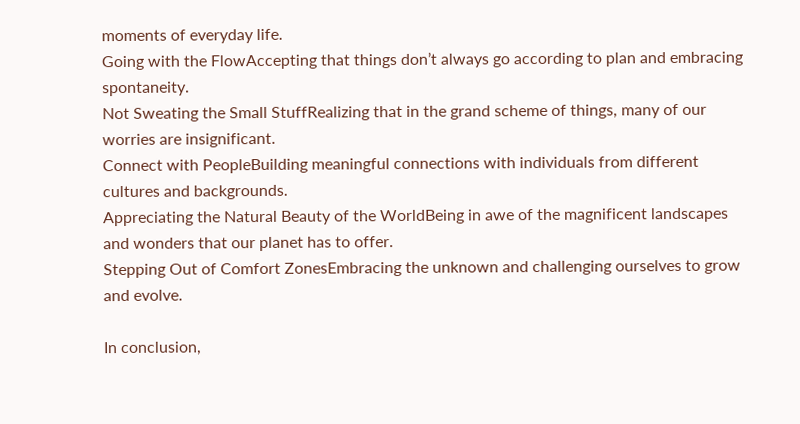moments of everyday life.
Going with the FlowAccepting that things don’t always go according to plan and embracing spontaneity.
Not Sweating the Small StuffRealizing that in the grand scheme of things, many of our worries are insignificant.
Connect with PeopleBuilding meaningful connections with individuals from different cultures and backgrounds.
Appreciating the Natural Beauty of the WorldBeing in awe of the magnificent landscapes and wonders that our planet has to offer.
Stepping Out of Comfort ZonesEmbracing the unknown and challenging ourselves to grow and evolve.

In conclusion,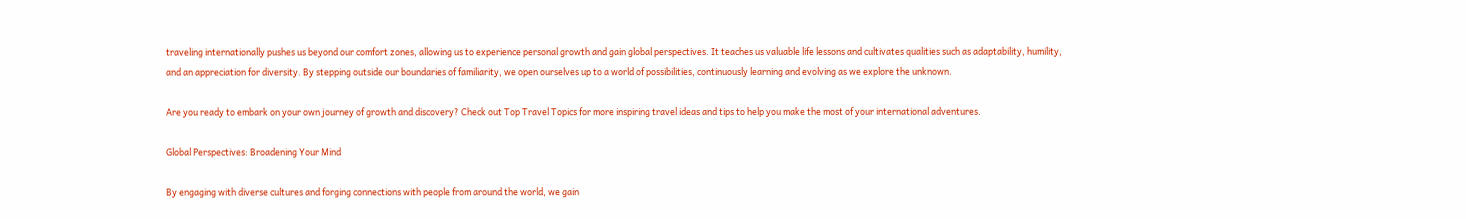traveling internationally pushes us beyond our comfort zones, allowing us to experience personal growth and gain global perspectives. It teaches us valuable life lessons and cultivates qualities such as adaptability, humility, and an appreciation for diversity. By stepping outside our boundaries of familiarity, we open ourselves up to a world of possibilities, continuously learning and evolving as we explore the unknown.

Are you ready to embark on your own journey of growth and discovery? Check out Top Travel Topics for more inspiring travel ideas and tips to help you make the most of your international adventures.

Global Perspectives: Broadening Your Mind

By engaging with diverse cultures and forging connections with people from around the world, we gain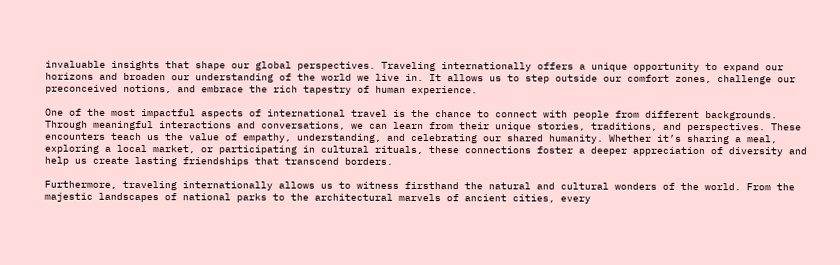invaluable insights that shape our global perspectives. Traveling internationally offers a unique opportunity to expand our horizons and broaden our understanding of the world we live in. It allows us to step outside our comfort zones, challenge our preconceived notions, and embrace the rich tapestry of human experience.

One of the most impactful aspects of international travel is the chance to connect with people from different backgrounds. Through meaningful interactions and conversations, we can learn from their unique stories, traditions, and perspectives. These encounters teach us the value of empathy, understanding, and celebrating our shared humanity. Whether it’s sharing a meal, exploring a local market, or participating in cultural rituals, these connections foster a deeper appreciation of diversity and help us create lasting friendships that transcend borders.

Furthermore, traveling internationally allows us to witness firsthand the natural and cultural wonders of the world. From the majestic landscapes of national parks to the architectural marvels of ancient cities, every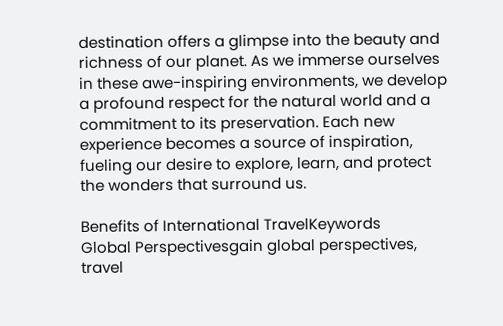destination offers a glimpse into the beauty and richness of our planet. As we immerse ourselves in these awe-inspiring environments, we develop a profound respect for the natural world and a commitment to its preservation. Each new experience becomes a source of inspiration, fueling our desire to explore, learn, and protect the wonders that surround us.

Benefits of International TravelKeywords
Global Perspectivesgain global perspectives, travel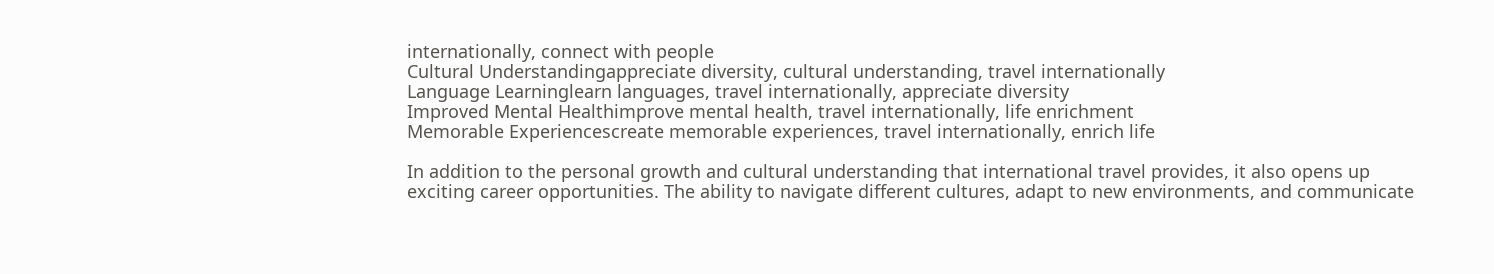internationally, connect with people
Cultural Understandingappreciate diversity, cultural understanding, travel internationally
Language Learninglearn languages, travel internationally, appreciate diversity
Improved Mental Healthimprove mental health, travel internationally, life enrichment
Memorable Experiencescreate memorable experiences, travel internationally, enrich life

In addition to the personal growth and cultural understanding that international travel provides, it also opens up exciting career opportunities. The ability to navigate different cultures, adapt to new environments, and communicate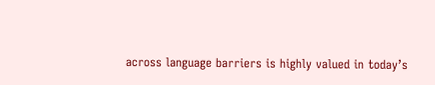across language barriers is highly valued in today’s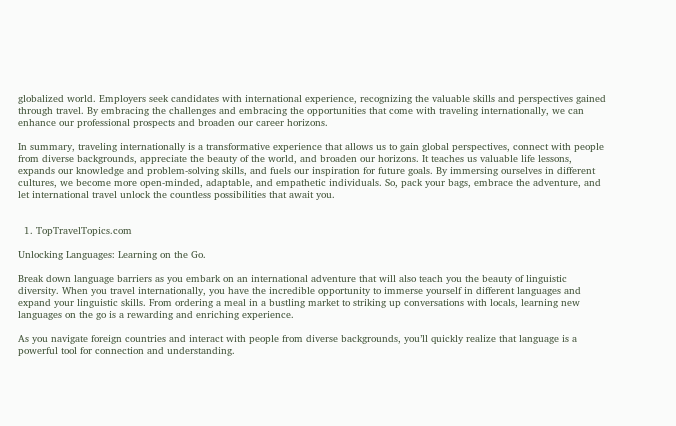globalized world. Employers seek candidates with international experience, recognizing the valuable skills and perspectives gained through travel. By embracing the challenges and embracing the opportunities that come with traveling internationally, we can enhance our professional prospects and broaden our career horizons.

In summary, traveling internationally is a transformative experience that allows us to gain global perspectives, connect with people from diverse backgrounds, appreciate the beauty of the world, and broaden our horizons. It teaches us valuable life lessons, expands our knowledge and problem-solving skills, and fuels our inspiration for future goals. By immersing ourselves in different cultures, we become more open-minded, adaptable, and empathetic individuals. So, pack your bags, embrace the adventure, and let international travel unlock the countless possibilities that await you.


  1. TopTravelTopics.com

Unlocking Languages: Learning on the Go.

Break down language barriers as you embark on an international adventure that will also teach you the beauty of linguistic diversity. When you travel internationally, you have the incredible opportunity to immerse yourself in different languages and expand your linguistic skills. From ordering a meal in a bustling market to striking up conversations with locals, learning new languages on the go is a rewarding and enriching experience.

As you navigate foreign countries and interact with people from diverse backgrounds, you’ll quickly realize that language is a powerful tool for connection and understanding.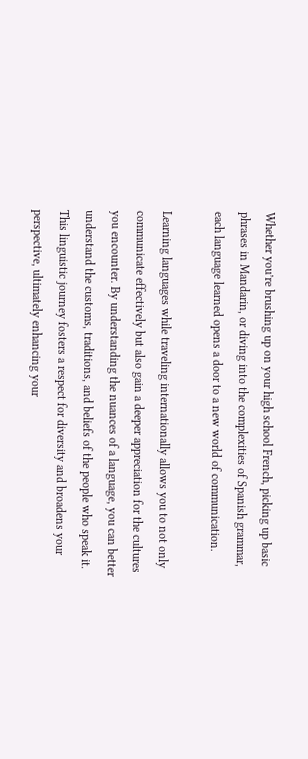Whether you’re brushing up on your high school French, picking up basic phrases in Mandarin, or diving into the complexities of Spanish grammar, each language learned opens a door to a new world of communication.

Learning languages while traveling internationally allows you to not only communicate effectively but also gain a deeper appreciation for the cultures you encounter. By understanding the nuances of a language, you can better understand the customs, traditions, and beliefs of the people who speak it. This linguistic journey fosters a respect for diversity and broadens your perspective, ultimately enhancing your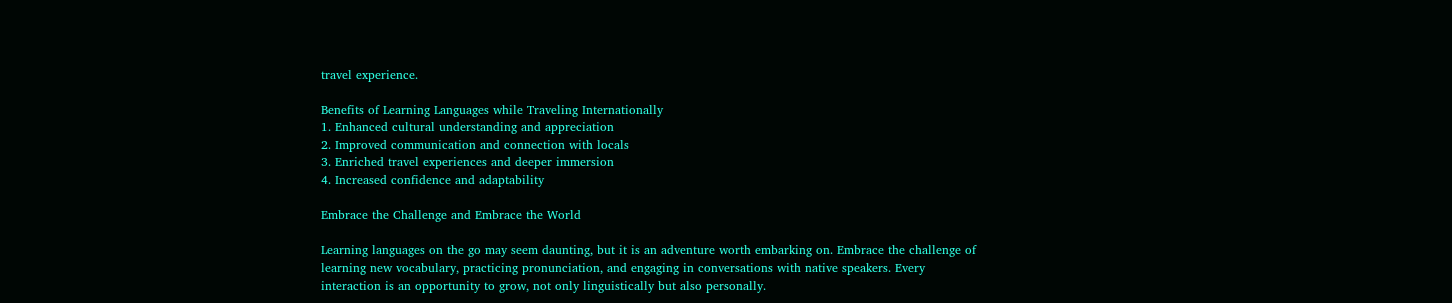travel experience.

Benefits of Learning Languages while Traveling Internationally
1. Enhanced cultural understanding and appreciation
2. Improved communication and connection with locals
3. Enriched travel experiences and deeper immersion
4. Increased confidence and adaptability

Embrace the Challenge and Embrace the World

Learning languages on the go may seem daunting, but it is an adventure worth embarking on. Embrace the challenge of learning new vocabulary, practicing pronunciation, and engaging in conversations with native speakers. Every interaction is an opportunity to grow, not only linguistically but also personally.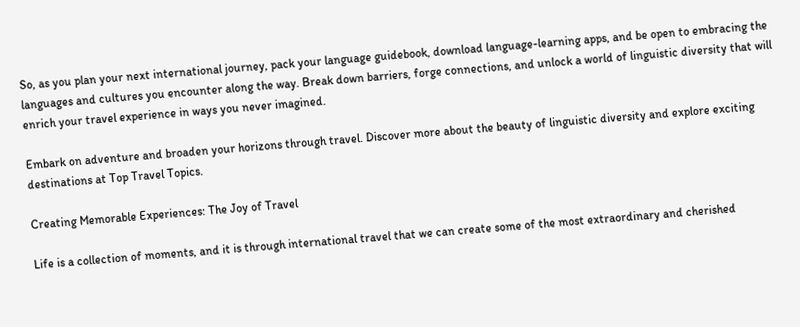So, as you plan your next international journey, pack your language guidebook, download language-learning apps, and be open to embracing the languages and cultures you encounter along the way. Break down barriers, forge connections, and unlock a world of linguistic diversity that will enrich your travel experience in ways you never imagined.

Embark on adventure and broaden your horizons through travel. Discover more about the beauty of linguistic diversity and explore exciting destinations at Top Travel Topics.

Creating Memorable Experiences: The Joy of Travel

Life is a collection of moments, and it is through international travel that we can create some of the most extraordinary and cherished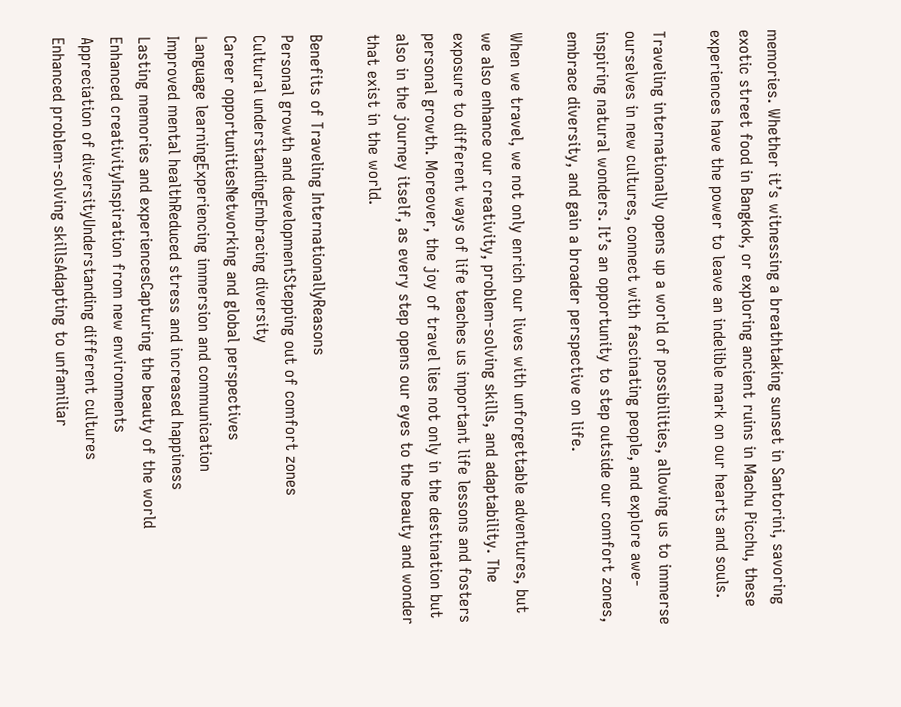memories. Whether it’s witnessing a breathtaking sunset in Santorini, savoring exotic street food in Bangkok, or exploring ancient ruins in Machu Picchu, these experiences have the power to leave an indelible mark on our hearts and souls.

Traveling internationally opens up a world of possibilities, allowing us to immerse ourselves in new cultures, connect with fascinating people, and explore awe-inspiring natural wonders. It’s an opportunity to step outside our comfort zones, embrace diversity, and gain a broader perspective on life.

When we travel, we not only enrich our lives with unforgettable adventures, but we also enhance our creativity, problem-solving skills, and adaptability. The exposure to different ways of life teaches us important life lessons and fosters personal growth. Moreover, the joy of travel lies not only in the destination but also in the journey itself, as every step opens our eyes to the beauty and wonder that exist in the world.

Benefits of Traveling InternationallyReasons
Personal growth and developmentStepping out of comfort zones
Cultural understandingEmbracing diversity
Career opportunitiesNetworking and global perspectives
Language learningExperiencing immersion and communication
Improved mental healthReduced stress and increased happiness
Lasting memories and experiencesCapturing the beauty of the world
Enhanced creativityInspiration from new environments
Appreciation of diversityUnderstanding different cultures
Enhanced problem-solving skillsAdapting to unfamiliar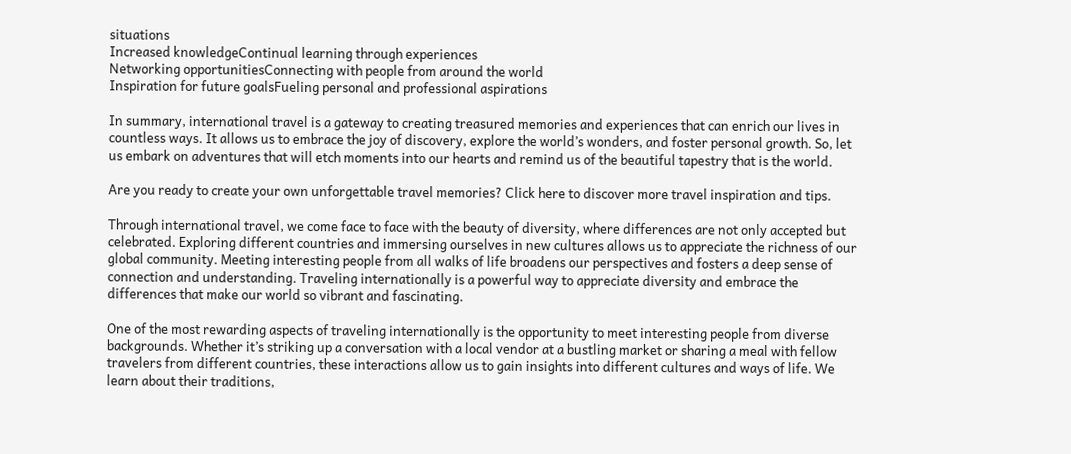situations
Increased knowledgeContinual learning through experiences
Networking opportunitiesConnecting with people from around the world
Inspiration for future goalsFueling personal and professional aspirations

In summary, international travel is a gateway to creating treasured memories and experiences that can enrich our lives in countless ways. It allows us to embrace the joy of discovery, explore the world’s wonders, and foster personal growth. So, let us embark on adventures that will etch moments into our hearts and remind us of the beautiful tapestry that is the world.

Are you ready to create your own unforgettable travel memories? Click here to discover more travel inspiration and tips.

Through international travel, we come face to face with the beauty of diversity, where differences are not only accepted but celebrated. Exploring different countries and immersing ourselves in new cultures allows us to appreciate the richness of our global community. Meeting interesting people from all walks of life broadens our perspectives and fosters a deep sense of connection and understanding. Traveling internationally is a powerful way to appreciate diversity and embrace the differences that make our world so vibrant and fascinating.

One of the most rewarding aspects of traveling internationally is the opportunity to meet interesting people from diverse backgrounds. Whether it’s striking up a conversation with a local vendor at a bustling market or sharing a meal with fellow travelers from different countries, these interactions allow us to gain insights into different cultures and ways of life. We learn about their traditions,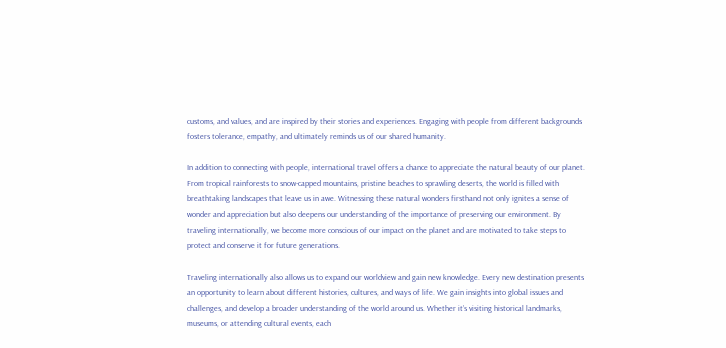customs, and values, and are inspired by their stories and experiences. Engaging with people from different backgrounds fosters tolerance, empathy, and ultimately reminds us of our shared humanity.

In addition to connecting with people, international travel offers a chance to appreciate the natural beauty of our planet. From tropical rainforests to snow-capped mountains, pristine beaches to sprawling deserts, the world is filled with breathtaking landscapes that leave us in awe. Witnessing these natural wonders firsthand not only ignites a sense of wonder and appreciation but also deepens our understanding of the importance of preserving our environment. By traveling internationally, we become more conscious of our impact on the planet and are motivated to take steps to protect and conserve it for future generations.

Traveling internationally also allows us to expand our worldview and gain new knowledge. Every new destination presents an opportunity to learn about different histories, cultures, and ways of life. We gain insights into global issues and challenges, and develop a broader understanding of the world around us. Whether it’s visiting historical landmarks, museums, or attending cultural events, each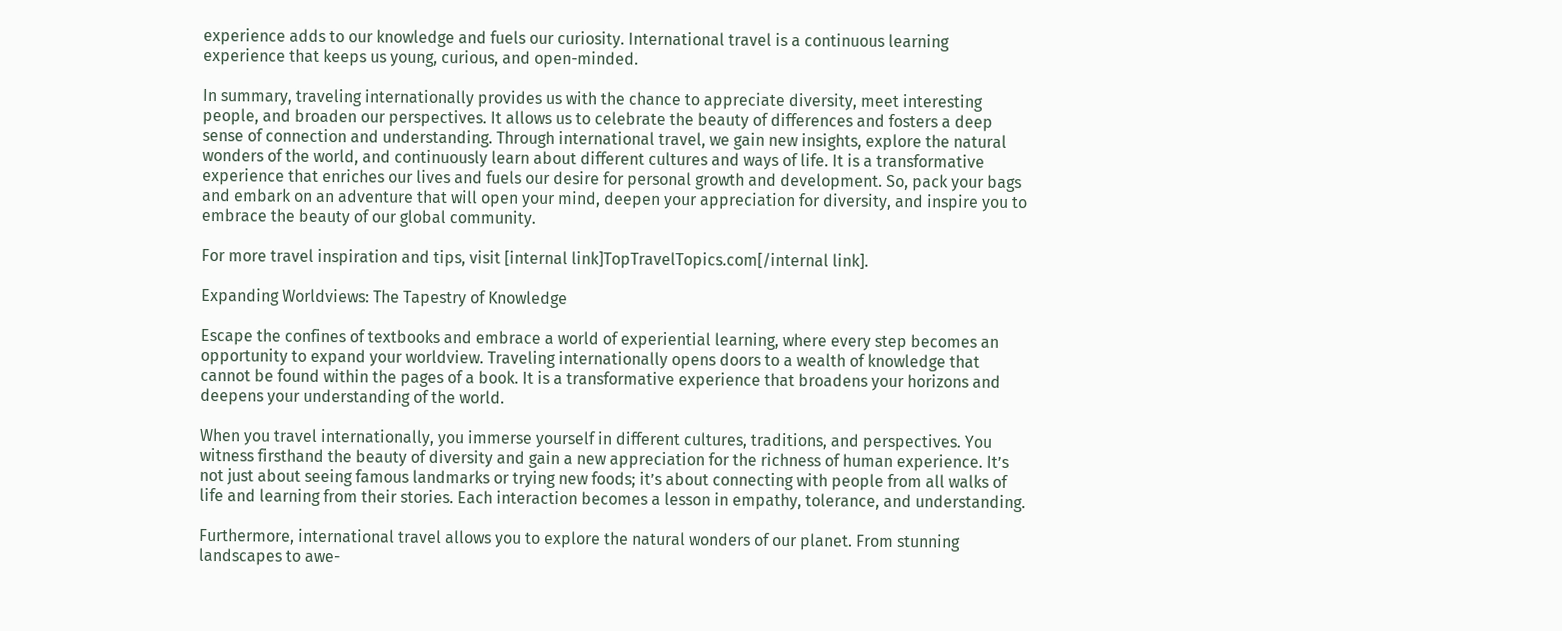experience adds to our knowledge and fuels our curiosity. International travel is a continuous learning experience that keeps us young, curious, and open-minded.

In summary, traveling internationally provides us with the chance to appreciate diversity, meet interesting people, and broaden our perspectives. It allows us to celebrate the beauty of differences and fosters a deep sense of connection and understanding. Through international travel, we gain new insights, explore the natural wonders of the world, and continuously learn about different cultures and ways of life. It is a transformative experience that enriches our lives and fuels our desire for personal growth and development. So, pack your bags and embark on an adventure that will open your mind, deepen your appreciation for diversity, and inspire you to embrace the beauty of our global community.

For more travel inspiration and tips, visit [internal link]TopTravelTopics.com[/internal link].

Expanding Worldviews: The Tapestry of Knowledge

Escape the confines of textbooks and embrace a world of experiential learning, where every step becomes an opportunity to expand your worldview. Traveling internationally opens doors to a wealth of knowledge that cannot be found within the pages of a book. It is a transformative experience that broadens your horizons and deepens your understanding of the world.

When you travel internationally, you immerse yourself in different cultures, traditions, and perspectives. You witness firsthand the beauty of diversity and gain a new appreciation for the richness of human experience. It’s not just about seeing famous landmarks or trying new foods; it’s about connecting with people from all walks of life and learning from their stories. Each interaction becomes a lesson in empathy, tolerance, and understanding.

Furthermore, international travel allows you to explore the natural wonders of our planet. From stunning landscapes to awe-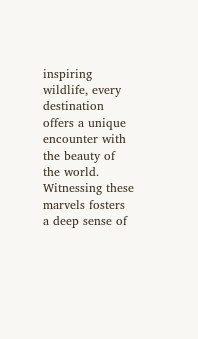inspiring wildlife, every destination offers a unique encounter with the beauty of the world. Witnessing these marvels fosters a deep sense of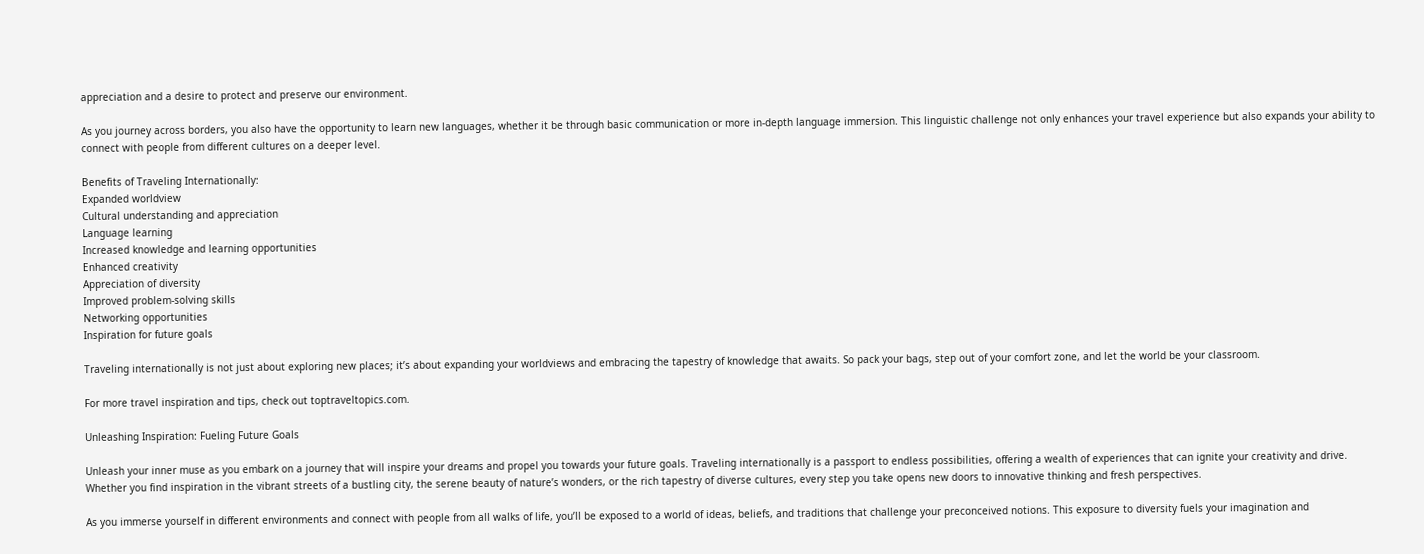appreciation and a desire to protect and preserve our environment.

As you journey across borders, you also have the opportunity to learn new languages, whether it be through basic communication or more in-depth language immersion. This linguistic challenge not only enhances your travel experience but also expands your ability to connect with people from different cultures on a deeper level.

Benefits of Traveling Internationally:
Expanded worldview
Cultural understanding and appreciation
Language learning
Increased knowledge and learning opportunities
Enhanced creativity
Appreciation of diversity
Improved problem-solving skills
Networking opportunities
Inspiration for future goals

Traveling internationally is not just about exploring new places; it’s about expanding your worldviews and embracing the tapestry of knowledge that awaits. So pack your bags, step out of your comfort zone, and let the world be your classroom.

For more travel inspiration and tips, check out toptraveltopics.com.

Unleashing Inspiration: Fueling Future Goals

Unleash your inner muse as you embark on a journey that will inspire your dreams and propel you towards your future goals. Traveling internationally is a passport to endless possibilities, offering a wealth of experiences that can ignite your creativity and drive. Whether you find inspiration in the vibrant streets of a bustling city, the serene beauty of nature’s wonders, or the rich tapestry of diverse cultures, every step you take opens new doors to innovative thinking and fresh perspectives.

As you immerse yourself in different environments and connect with people from all walks of life, you’ll be exposed to a world of ideas, beliefs, and traditions that challenge your preconceived notions. This exposure to diversity fuels your imagination and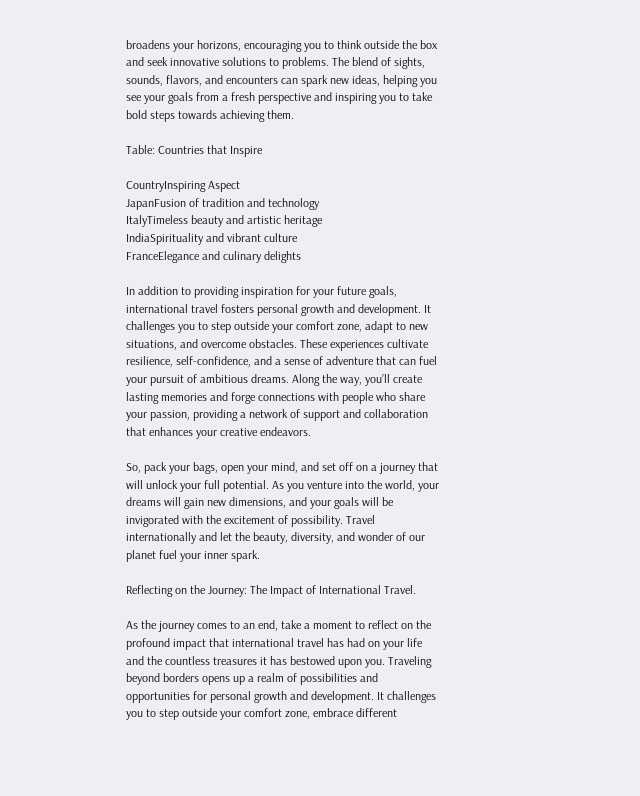broadens your horizons, encouraging you to think outside the box and seek innovative solutions to problems. The blend of sights, sounds, flavors, and encounters can spark new ideas, helping you see your goals from a fresh perspective and inspiring you to take bold steps towards achieving them.

Table: Countries that Inspire

CountryInspiring Aspect
JapanFusion of tradition and technology
ItalyTimeless beauty and artistic heritage
IndiaSpirituality and vibrant culture
FranceElegance and culinary delights

In addition to providing inspiration for your future goals, international travel fosters personal growth and development. It challenges you to step outside your comfort zone, adapt to new situations, and overcome obstacles. These experiences cultivate resilience, self-confidence, and a sense of adventure that can fuel your pursuit of ambitious dreams. Along the way, you’ll create lasting memories and forge connections with people who share your passion, providing a network of support and collaboration that enhances your creative endeavors.

So, pack your bags, open your mind, and set off on a journey that will unlock your full potential. As you venture into the world, your dreams will gain new dimensions, and your goals will be invigorated with the excitement of possibility. Travel internationally and let the beauty, diversity, and wonder of our planet fuel your inner spark.

Reflecting on the Journey: The Impact of International Travel.

As the journey comes to an end, take a moment to reflect on the profound impact that international travel has had on your life and the countless treasures it has bestowed upon you. Traveling beyond borders opens up a realm of possibilities and opportunities for personal growth and development. It challenges you to step outside your comfort zone, embrace different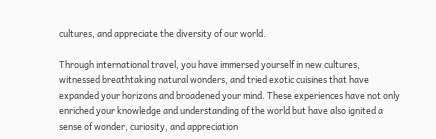cultures, and appreciate the diversity of our world.

Through international travel, you have immersed yourself in new cultures, witnessed breathtaking natural wonders, and tried exotic cuisines that have expanded your horizons and broadened your mind. These experiences have not only enriched your knowledge and understanding of the world but have also ignited a sense of wonder, curiosity, and appreciation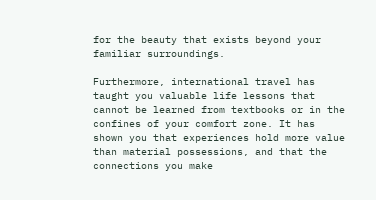for the beauty that exists beyond your familiar surroundings.

Furthermore, international travel has taught you valuable life lessons that cannot be learned from textbooks or in the confines of your comfort zone. It has shown you that experiences hold more value than material possessions, and that the connections you make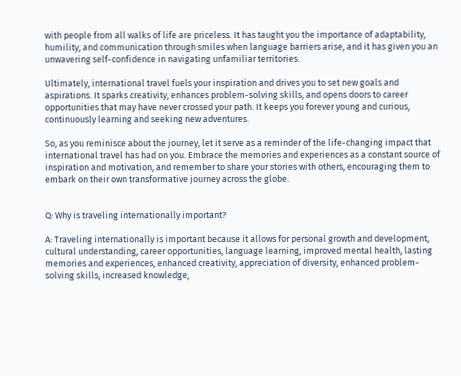with people from all walks of life are priceless. It has taught you the importance of adaptability, humility, and communication through smiles when language barriers arise, and it has given you an unwavering self-confidence in navigating unfamiliar territories.

Ultimately, international travel fuels your inspiration and drives you to set new goals and aspirations. It sparks creativity, enhances problem-solving skills, and opens doors to career opportunities that may have never crossed your path. It keeps you forever young and curious, continuously learning and seeking new adventures.

So, as you reminisce about the journey, let it serve as a reminder of the life-changing impact that international travel has had on you. Embrace the memories and experiences as a constant source of inspiration and motivation, and remember to share your stories with others, encouraging them to embark on their own transformative journey across the globe.


Q: Why is traveling internationally important?

A: Traveling internationally is important because it allows for personal growth and development, cultural understanding, career opportunities, language learning, improved mental health, lasting memories and experiences, enhanced creativity, appreciation of diversity, enhanced problem-solving skills, increased knowledge,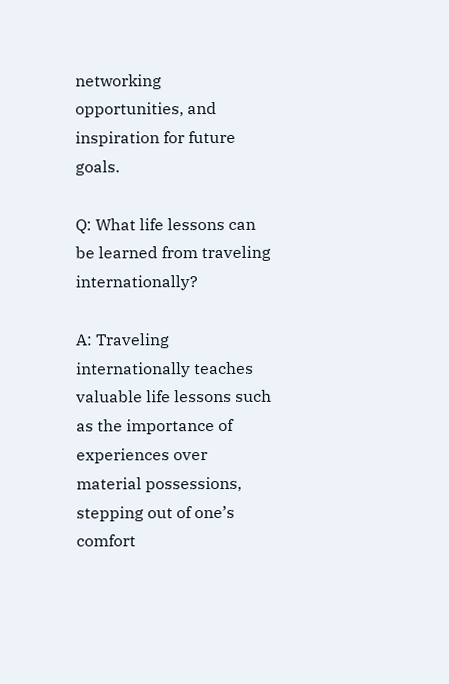networking opportunities, and inspiration for future goals.

Q: What life lessons can be learned from traveling internationally?

A: Traveling internationally teaches valuable life lessons such as the importance of experiences over material possessions, stepping out of one’s comfort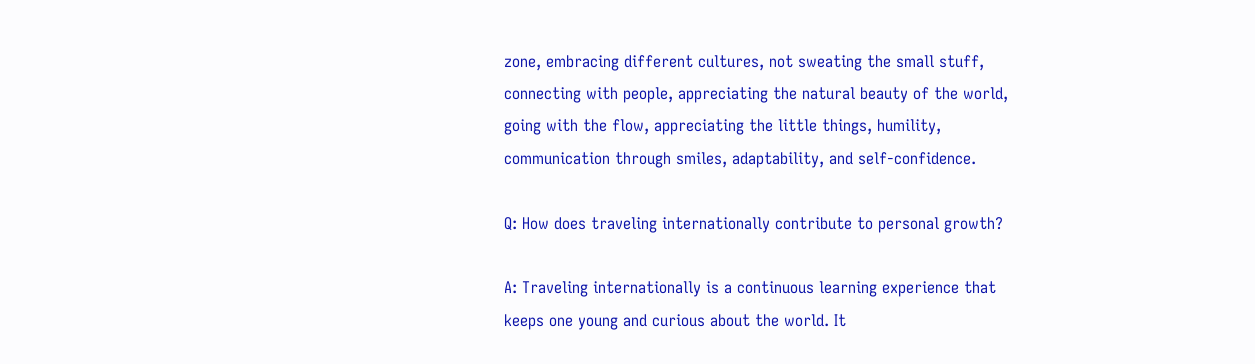zone, embracing different cultures, not sweating the small stuff, connecting with people, appreciating the natural beauty of the world, going with the flow, appreciating the little things, humility, communication through smiles, adaptability, and self-confidence.

Q: How does traveling internationally contribute to personal growth?

A: Traveling internationally is a continuous learning experience that keeps one young and curious about the world. It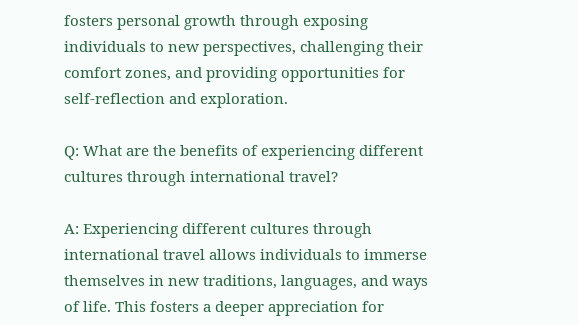fosters personal growth through exposing individuals to new perspectives, challenging their comfort zones, and providing opportunities for self-reflection and exploration.

Q: What are the benefits of experiencing different cultures through international travel?

A: Experiencing different cultures through international travel allows individuals to immerse themselves in new traditions, languages, and ways of life. This fosters a deeper appreciation for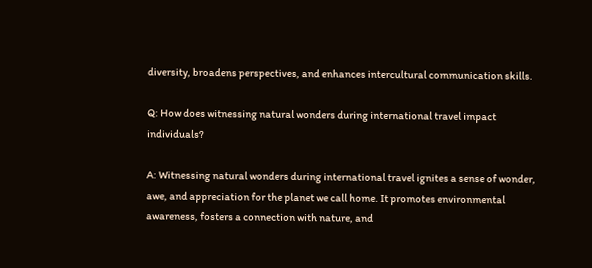diversity, broadens perspectives, and enhances intercultural communication skills.

Q: How does witnessing natural wonders during international travel impact individuals?

A: Witnessing natural wonders during international travel ignites a sense of wonder, awe, and appreciation for the planet we call home. It promotes environmental awareness, fosters a connection with nature, and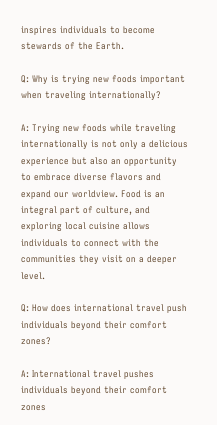inspires individuals to become stewards of the Earth.

Q: Why is trying new foods important when traveling internationally?

A: Trying new foods while traveling internationally is not only a delicious experience but also an opportunity to embrace diverse flavors and expand our worldview. Food is an integral part of culture, and exploring local cuisine allows individuals to connect with the communities they visit on a deeper level.

Q: How does international travel push individuals beyond their comfort zones?

A: International travel pushes individuals beyond their comfort zones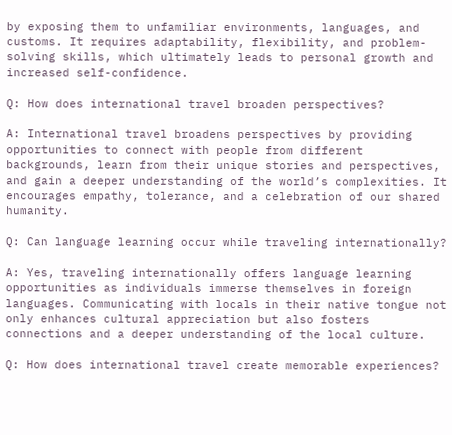by exposing them to unfamiliar environments, languages, and customs. It requires adaptability, flexibility, and problem-solving skills, which ultimately leads to personal growth and increased self-confidence.

Q: How does international travel broaden perspectives?

A: International travel broadens perspectives by providing opportunities to connect with people from different backgrounds, learn from their unique stories and perspectives, and gain a deeper understanding of the world’s complexities. It encourages empathy, tolerance, and a celebration of our shared humanity.

Q: Can language learning occur while traveling internationally?

A: Yes, traveling internationally offers language learning opportunities as individuals immerse themselves in foreign languages. Communicating with locals in their native tongue not only enhances cultural appreciation but also fosters connections and a deeper understanding of the local culture.

Q: How does international travel create memorable experiences?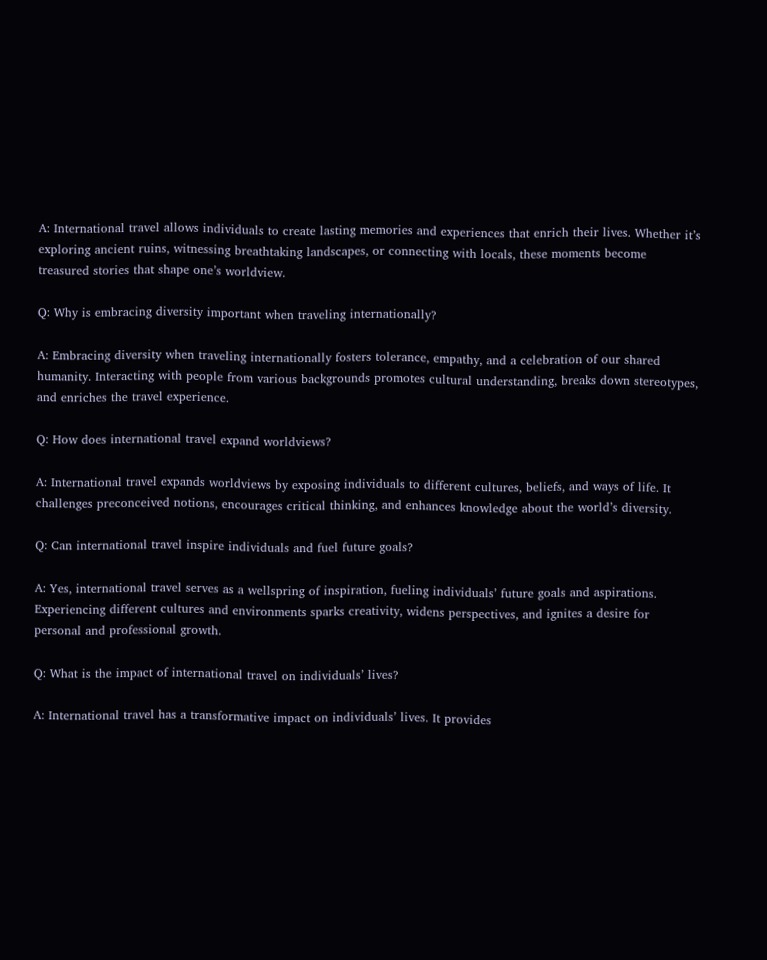A: International travel allows individuals to create lasting memories and experiences that enrich their lives. Whether it’s exploring ancient ruins, witnessing breathtaking landscapes, or connecting with locals, these moments become treasured stories that shape one’s worldview.

Q: Why is embracing diversity important when traveling internationally?

A: Embracing diversity when traveling internationally fosters tolerance, empathy, and a celebration of our shared humanity. Interacting with people from various backgrounds promotes cultural understanding, breaks down stereotypes, and enriches the travel experience.

Q: How does international travel expand worldviews?

A: International travel expands worldviews by exposing individuals to different cultures, beliefs, and ways of life. It challenges preconceived notions, encourages critical thinking, and enhances knowledge about the world’s diversity.

Q: Can international travel inspire individuals and fuel future goals?

A: Yes, international travel serves as a wellspring of inspiration, fueling individuals’ future goals and aspirations. Experiencing different cultures and environments sparks creativity, widens perspectives, and ignites a desire for personal and professional growth.

Q: What is the impact of international travel on individuals’ lives?

A: International travel has a transformative impact on individuals’ lives. It provides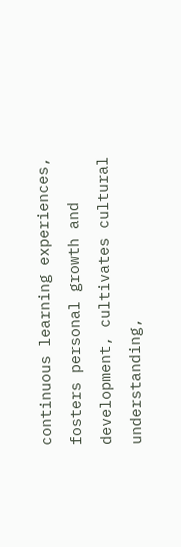continuous learning experiences, fosters personal growth and development, cultivates cultural understanding,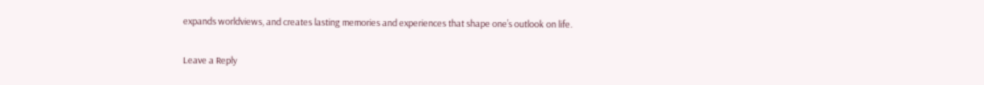expands worldviews, and creates lasting memories and experiences that shape one’s outlook on life.

Leave a Reply